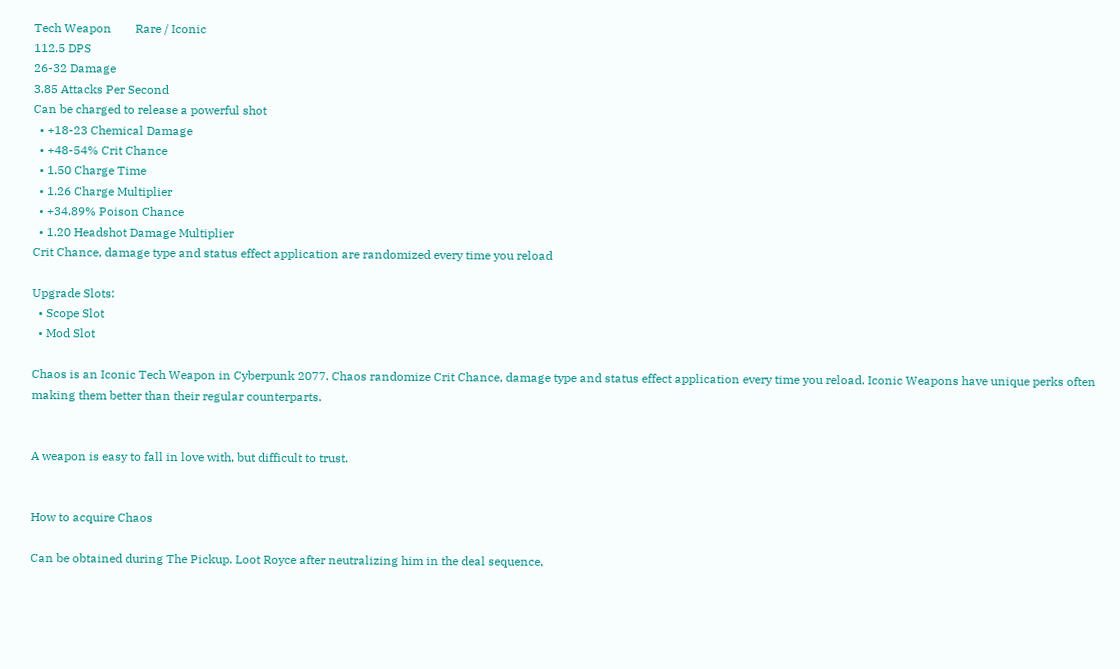Tech Weapon        Rare / Iconic
112.5 DPS
26-32 Damage
3.85 Attacks Per Second
Can be charged to release a powerful shot
  • +18-23 Chemical Damage
  • +48-54% Crit Chance
  • 1.50 Charge Time
  • 1.26 Charge Multiplier
  • +34.89% Poison Chance
  • 1.20 Headshot Damage Multiplier
Crit Chance, damage type and status effect application are randomized every time you reload

Upgrade Slots:
  • Scope Slot
  • Mod Slot

Chaos is an Iconic Tech Weapon in Cyberpunk 2077. Chaos randomize Crit Chance, damage type and status effect application every time you reload. Iconic Weapons have unique perks often making them better than their regular counterparts.


A weapon is easy to fall in love with, but difficult to trust.


How to acquire Chaos

Can be obtained during The Pickup. Loot Royce after neutralizing him in the deal sequence,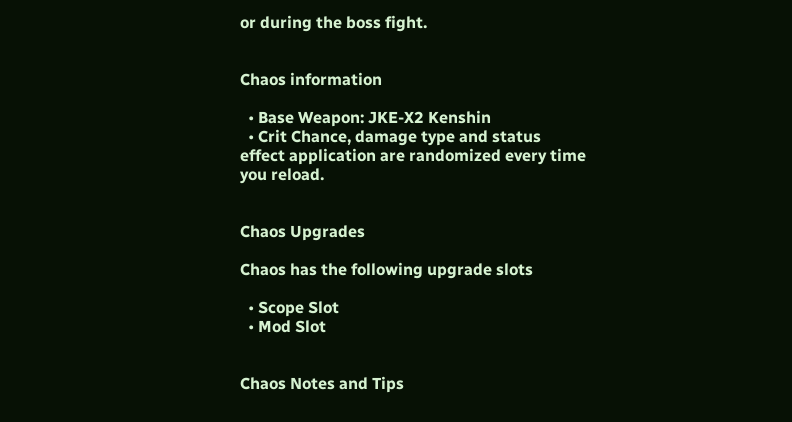or during the boss fight.


Chaos information

  • Base Weapon: JKE-X2 Kenshin
  • Crit Chance, damage type and status effect application are randomized every time you reload.


Chaos Upgrades

Chaos has the following upgrade slots

  • Scope Slot
  • Mod Slot


Chaos Notes and Tips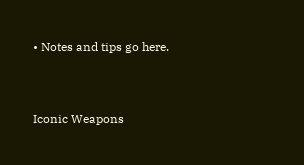• Notes and tips go here.


Iconic Weapons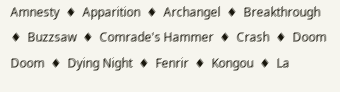Amnesty  ♦  Apparition  ♦  Archangel  ♦  Breakthrough  ♦  Buzzsaw  ♦  Comrade's Hammer  ♦  Crash  ♦  Doom Doom  ♦  Dying Night  ♦  Fenrir  ♦  Kongou  ♦  La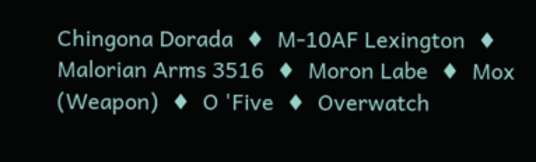Chingona Dorada  ♦  M-10AF Lexington  ♦  Malorian Arms 3516  ♦  Moron Labe  ♦  Mox (Weapon)  ♦  O 'Five  ♦  Overwatch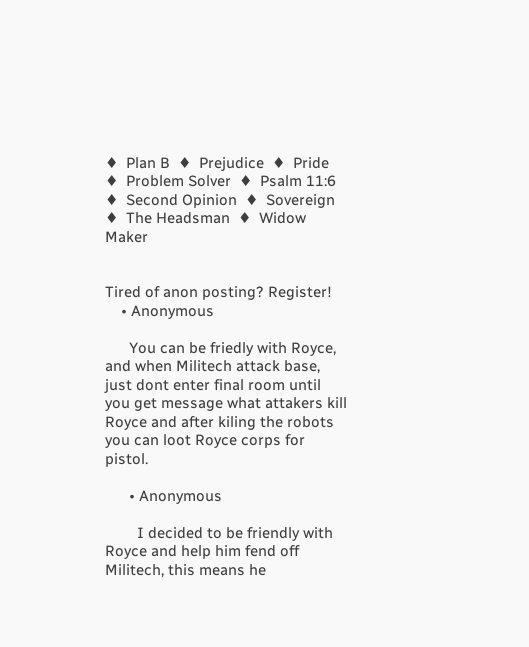♦  Plan B  ♦  Prejudice  ♦  Pride  ♦  Problem Solver  ♦  Psalm 11:6  ♦  Second Opinion  ♦  Sovereign  ♦  The Headsman  ♦  Widow Maker


Tired of anon posting? Register!
    • Anonymous

      You can be friedly with Royce, and when Militech attack base, just dont enter final room until you get message what attakers kill Royce and after kiling the robots you can loot Royce corps for pistol.

      • Anonymous

        I decided to be friendly with Royce and help him fend off Militech, this means he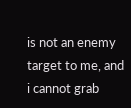is not an enemy target to me, and i cannot grab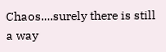Chaos....surely there is still a way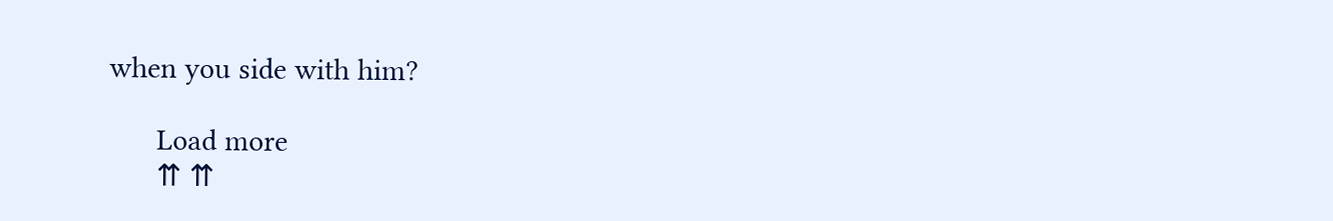when you side with him?

      Load more
      ⇈ ⇈